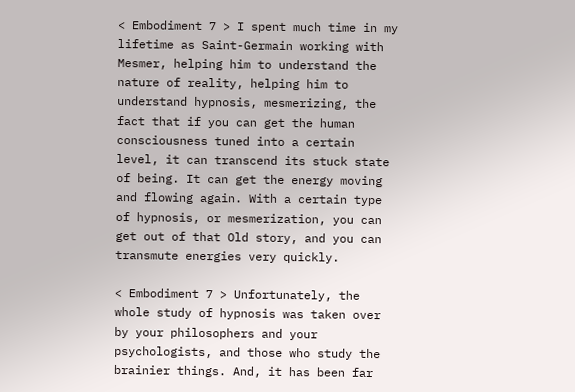< Embodiment 7 > I spent much time in my lifetime as Saint-Germain working with Mesmer, helping him to understand the nature of reality, helping him to understand hypnosis, mesmerizing, the fact that if you can get the human consciousness tuned into a certain level, it can transcend its stuck state of being. It can get the energy moving and flowing again. With a certain type of hypnosis, or mesmerization, you can get out of that Old story, and you can transmute energies very quickly.

< Embodiment 7 > Unfortunately, the whole study of hypnosis was taken over by your philosophers and your psychologists, and those who study the brainier things. And, it has been far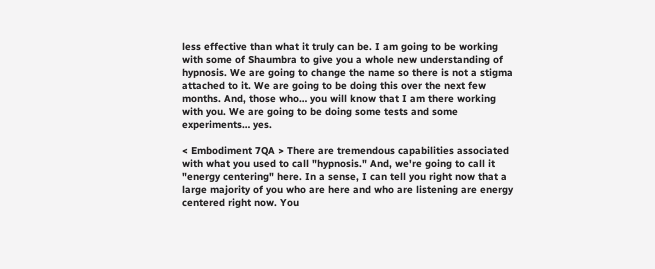less effective than what it truly can be. I am going to be working with some of Shaumbra to give you a whole new understanding of hypnosis. We are going to change the name so there is not a stigma attached to it. We are going to be doing this over the next few months. And, those who… you will know that I am there working with you. We are going to be doing some tests and some experiments… yes.

< Embodiment 7QA > There are tremendous capabilities associated with what you used to call "hypnosis." And, we're going to call it "energy centering" here. In a sense, I can tell you right now that a large majority of you who are here and who are listening are energy centered right now. You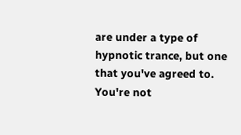are under a type of hypnotic trance, but one that you've agreed to. You're not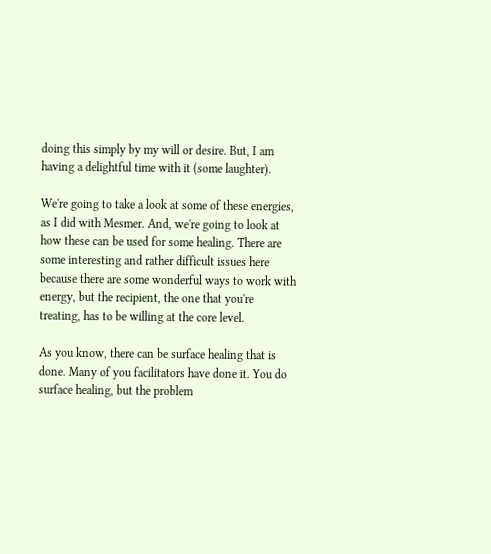doing this simply by my will or desire. But, I am having a delightful time with it (some laughter).

We're going to take a look at some of these energies, as I did with Mesmer. And, we're going to look at how these can be used for some healing. There are some interesting and rather difficult issues here because there are some wonderful ways to work with energy, but the recipient, the one that you're treating, has to be willing at the core level.

As you know, there can be surface healing that is done. Many of you facilitators have done it. You do surface healing, but the problem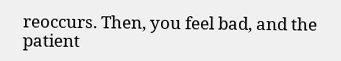reoccurs. Then, you feel bad, and the patient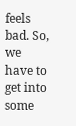feels bad. So, we have to get into some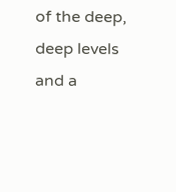of the deep, deep levels and a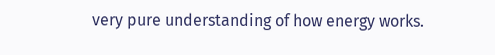very pure understanding of how energy works.